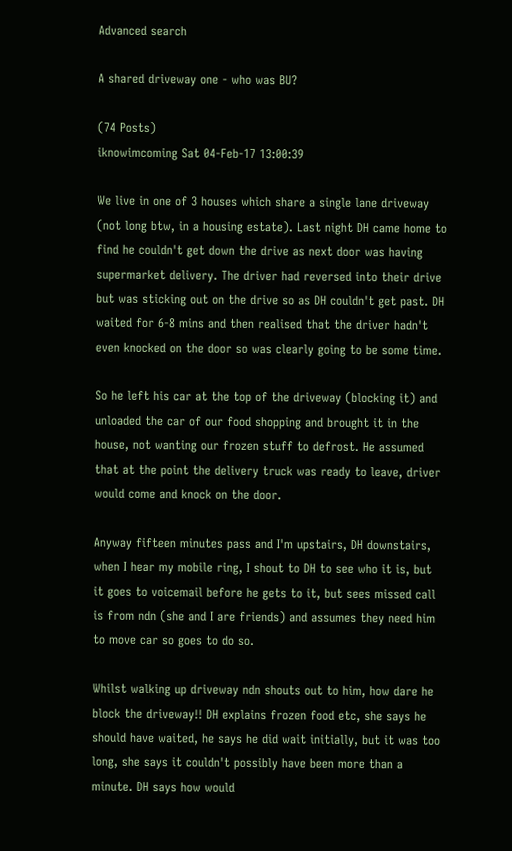Advanced search

A shared driveway one - who was BU?

(74 Posts)
iknowimcoming Sat 04-Feb-17 13:00:39

We live in one of 3 houses which share a single lane driveway (not long btw, in a housing estate). Last night DH came home to find he couldn't get down the drive as next door was having supermarket delivery. The driver had reversed into their drive but was sticking out on the drive so as DH couldn't get past. DH waited for 6-8 mins and then realised that the driver hadn't even knocked on the door so was clearly going to be some time.

So he left his car at the top of the driveway (blocking it) and unloaded the car of our food shopping and brought it in the house, not wanting our frozen stuff to defrost. He assumed that at the point the delivery truck was ready to leave, driver would come and knock on the door.

Anyway fifteen minutes pass and I'm upstairs, DH downstairs, when I hear my mobile ring, I shout to DH to see who it is, but it goes to voicemail before he gets to it, but sees missed call is from ndn (she and I are friends) and assumes they need him to move car so goes to do so.

Whilst walking up driveway ndn shouts out to him, how dare he block the driveway!! DH explains frozen food etc, she says he should have waited, he says he did wait initially, but it was too long, she says it couldn't possibly have been more than a minute. DH says how would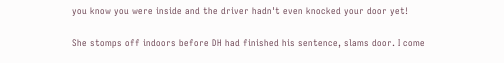you know you were inside and the driver hadn't even knocked your door yet!

She stomps off indoors before DH had finished his sentence, slams door. I come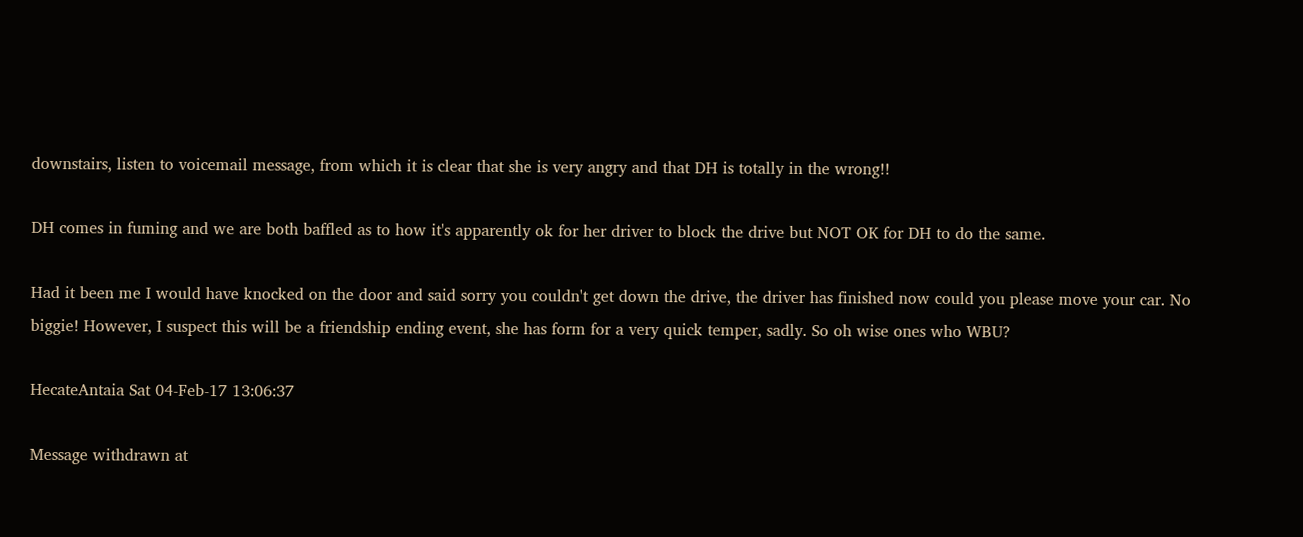downstairs, listen to voicemail message, from which it is clear that she is very angry and that DH is totally in the wrong!!

DH comes in fuming and we are both baffled as to how it's apparently ok for her driver to block the drive but NOT OK for DH to do the same.

Had it been me I would have knocked on the door and said sorry you couldn't get down the drive, the driver has finished now could you please move your car. No biggie! However, I suspect this will be a friendship ending event, she has form for a very quick temper, sadly. So oh wise ones who WBU?

HecateAntaia Sat 04-Feb-17 13:06:37

Message withdrawn at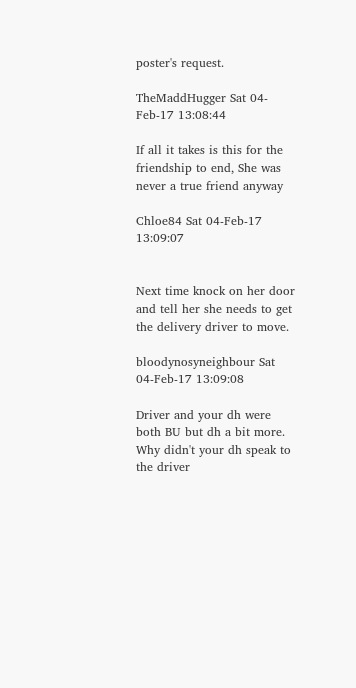poster's request.

TheMaddHugger Sat 04-Feb-17 13:08:44

If all it takes is this for the friendship to end, She was never a true friend anyway

Chloe84 Sat 04-Feb-17 13:09:07


Next time knock on her door and tell her she needs to get the delivery driver to move.

bloodynosyneighbour Sat 04-Feb-17 13:09:08

Driver and your dh were both BU but dh a bit more.
Why didn't your dh speak to the driver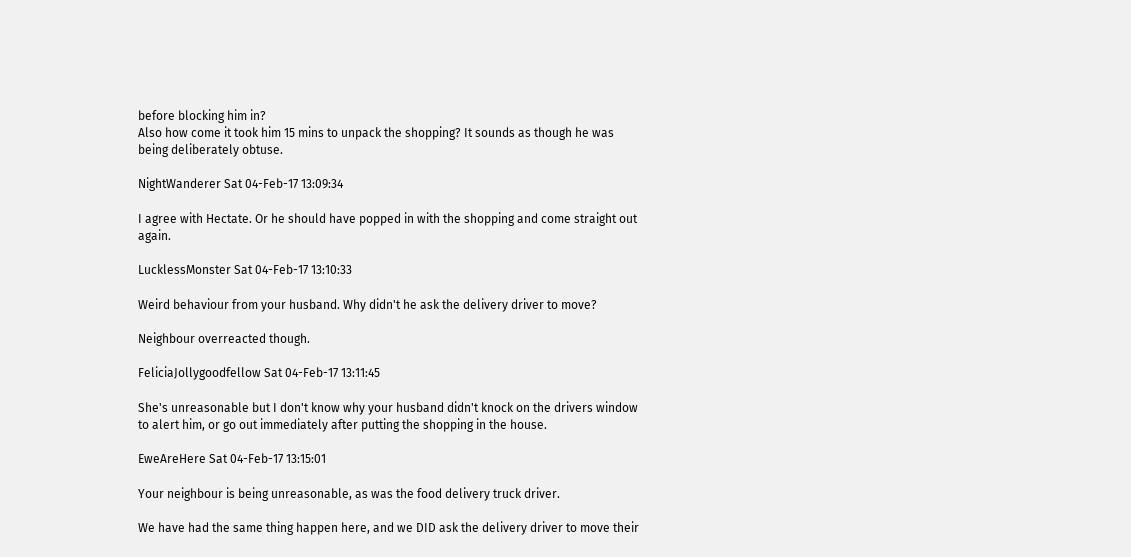before blocking him in?
Also how come it took him 15 mins to unpack the shopping? It sounds as though he was being deliberately obtuse.

NightWanderer Sat 04-Feb-17 13:09:34

I agree with Hectate. Or he should have popped in with the shopping and come straight out again.

LucklessMonster Sat 04-Feb-17 13:10:33

Weird behaviour from your husband. Why didn't he ask the delivery driver to move?

Neighbour overreacted though.

FeliciaJollygoodfellow Sat 04-Feb-17 13:11:45

She's unreasonable but I don't know why your husband didn't knock on the drivers window to alert him, or go out immediately after putting the shopping in the house.

EweAreHere Sat 04-Feb-17 13:15:01

Your neighbour is being unreasonable, as was the food delivery truck driver.

We have had the same thing happen here, and we DID ask the delivery driver to move their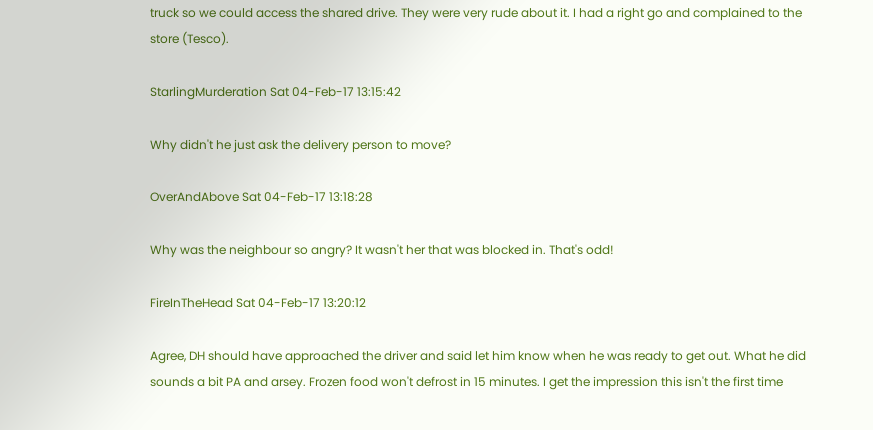truck so we could access the shared drive. They were very rude about it. I had a right go and complained to the store (Tesco).

StarlingMurderation Sat 04-Feb-17 13:15:42

Why didn't he just ask the delivery person to move?

OverAndAbove Sat 04-Feb-17 13:18:28

Why was the neighbour so angry? It wasn't her that was blocked in. That's odd!

FireInTheHead Sat 04-Feb-17 13:20:12

Agree, DH should have approached the driver and said let him know when he was ready to get out. What he did sounds a bit PA and arsey. Frozen food won't defrost in 15 minutes. I get the impression this isn't the first time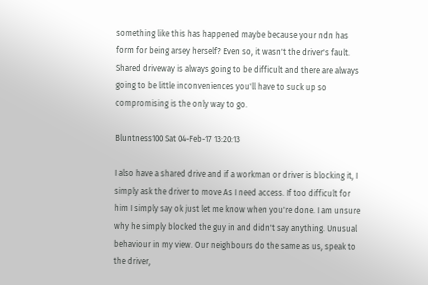something like this has happened maybe because your ndn has form for being arsey herself? Even so, it wasn't the driver's fault. Shared driveway is always going to be difficult and there are always going to be little inconveniences you'll have to suck up so compromising is the only way to go.

Bluntness100 Sat 04-Feb-17 13:20:13

I also have a shared drive and if a workman or driver is blocking it, I simply ask the driver to move As I need access. If too difficult for him I simply say ok just let me know when you're done. I am unsure why he simply blocked the guy in and didn't say anything. Unusual behaviour in my view. Our neighbours do the same as us, speak to the driver,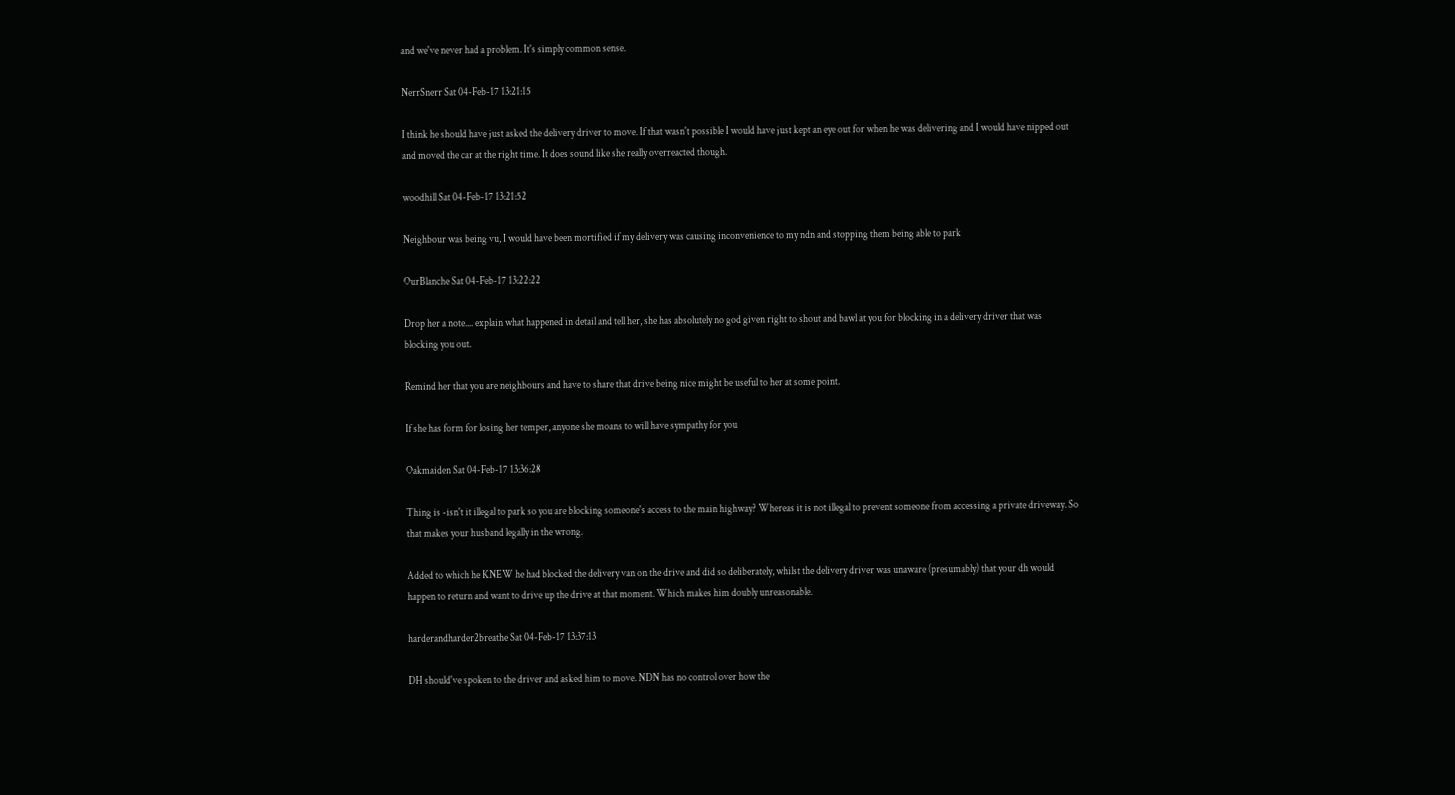and we've never had a problem. It's simply common sense.

NerrSnerr Sat 04-Feb-17 13:21:15

I think he should have just asked the delivery driver to move. If that wasn't possible I would have just kept an eye out for when he was delivering and I would have nipped out and moved the car at the right time. It does sound like she really overreacted though.

woodhill Sat 04-Feb-17 13:21:52

Neighbour was being vu, I would have been mortified if my delivery was causing inconvenience to my ndn and stopping them being able to park

OurBlanche Sat 04-Feb-17 13:22:22

Drop her a note.... explain what happened in detail and tell her, she has absolutely no god given right to shout and bawl at you for blocking in a delivery driver that was blocking you out.

Remind her that you are neighbours and have to share that drive being nice might be useful to her at some point.

If she has form for losing her temper, anyone she moans to will have sympathy for you

Oakmaiden Sat 04-Feb-17 13:36:28

Thing is -isn't it illegal to park so you are blocking someone's access to the main highway? Whereas it is not illegal to prevent someone from accessing a private driveway. So that makes your husband legally in the wrong.

Added to which he KNEW he had blocked the delivery van on the drive and did so deliberately, whilst the delivery driver was unaware (presumably) that your dh would happen to return and want to drive up the drive at that moment. Which makes him doubly unreasonable.

harderandharder2breathe Sat 04-Feb-17 13:37:13

DH should've spoken to the driver and asked him to move. NDN has no control over how the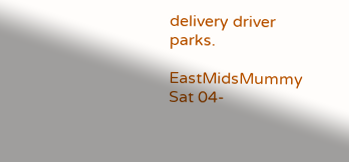delivery driver parks.

EastMidsMummy Sat 04-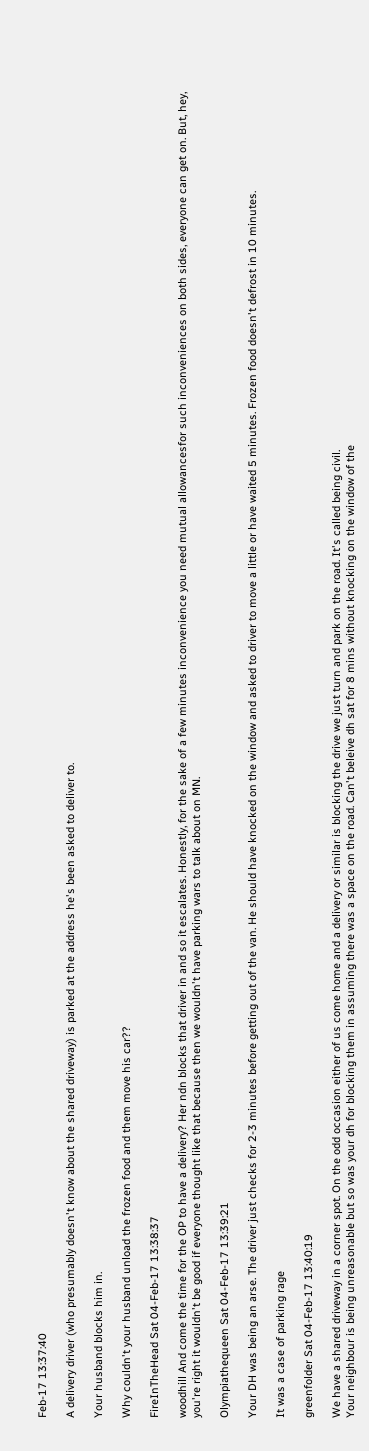Feb-17 13:37:40

A delivery driver (who presumably doesn't know about the shared driveway) is parked at the address he's been asked to deliver to.

Your husband blocks him in.

Why couldn't your husband unload the frozen food and them move his car??

FireInTheHead Sat 04-Feb-17 13:38:37

woodhill And come the time for the OP to have a delivery? Her ndn blocks that driver in and so it escalates. Honestly, for the sake of a few minutes inconvenience you need mutual allowancesfor such inconveniences on both sides, everyone can get on. But, hey, you're right it wouldn't be good if everyone thought like that because then we wouldn't have parking wars to talk about on MN.

Olympiathequeen Sat 04-Feb-17 13:39:21

Your DH was being an arse. The driver just checks for 2-3 minutes before getting out of the van. He should have knocked on the window and asked to driver to move a little or have waited 5 minutes. Frozen food doesn't defrost in 10 minutes.

It was a case of parking rage

greenfolder Sat 04-Feb-17 13:40:19

We have a shared driveway in a corner spot. On the odd occasion either of us come home and a delivery or similar is blocking the drive we just turn and park on the road. It's called being civil.
Your neighbour is being unreasonable but so was your dh for blocking them in assuming there was a space on the road. Can't beleive dh sat for 8 mins without knocking on the window of the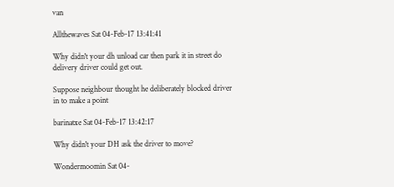van

Allthewaves Sat 04-Feb-17 13:41:41

Why didn't your dh unload car then park it in street do delivery driver could get out.

Suppose neighbour thought he deliberately blocked driver in to make a point

barinatxe Sat 04-Feb-17 13:42:17

Why didn't your DH ask the driver to move?

Wondermoomin Sat 04-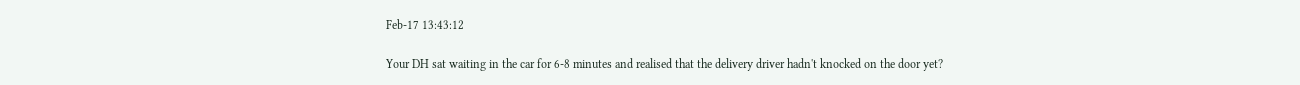Feb-17 13:43:12

Your DH sat waiting in the car for 6-8 minutes and realised that the delivery driver hadn't knocked on the door yet?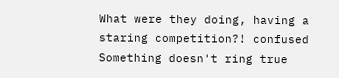What were they doing, having a staring competition?! confused Something doesn't ring true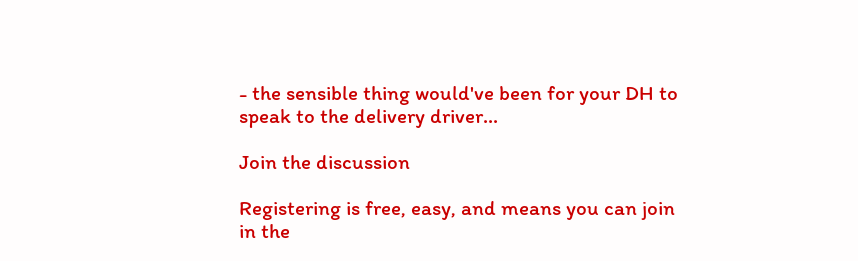- the sensible thing would've been for your DH to speak to the delivery driver...

Join the discussion

Registering is free, easy, and means you can join in the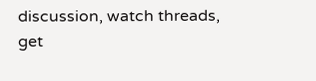discussion, watch threads, get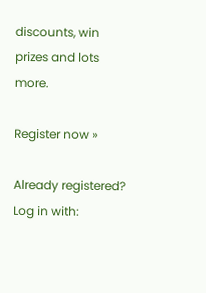discounts, win prizes and lots more.

Register now »

Already registered? Log in with: